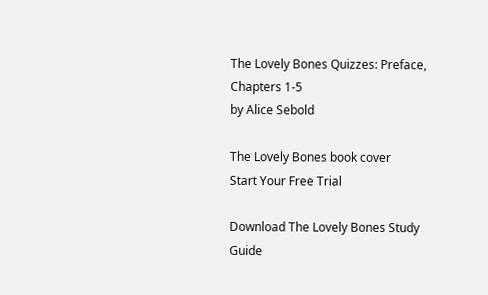The Lovely Bones Quizzes: Preface, Chapters 1-5
by Alice Sebold

The Lovely Bones book cover
Start Your Free Trial

Download The Lovely Bones Study Guide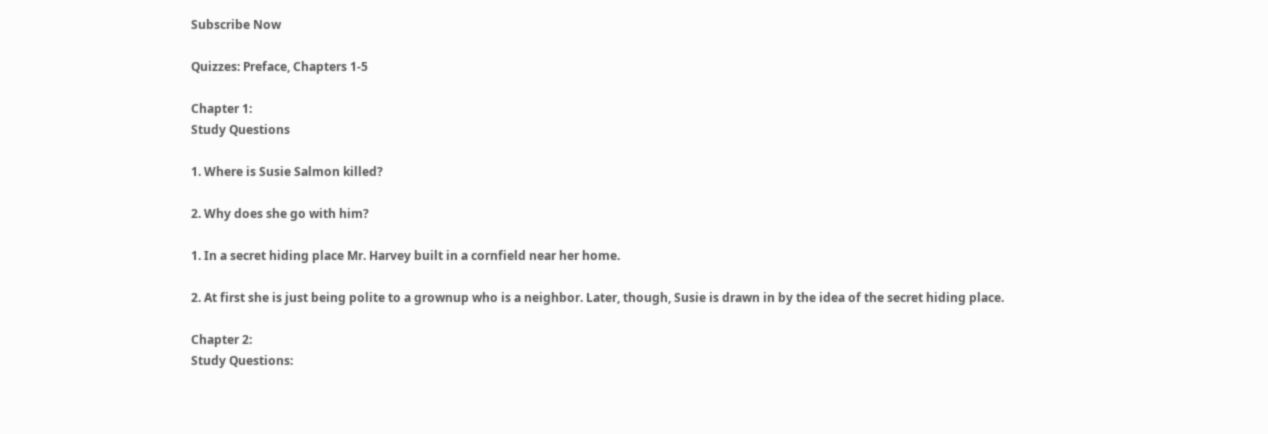Subscribe Now

Quizzes: Preface, Chapters 1-5

Chapter 1:
Study Questions

1. Where is Susie Salmon killed?

2. Why does she go with him?

1. In a secret hiding place Mr. Harvey built in a cornfield near her home.

2. At first she is just being polite to a grownup who is a neighbor. Later, though, Susie is drawn in by the idea of the secret hiding place.

Chapter 2:
Study Questions: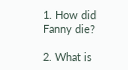1. How did Fanny die?

2. What is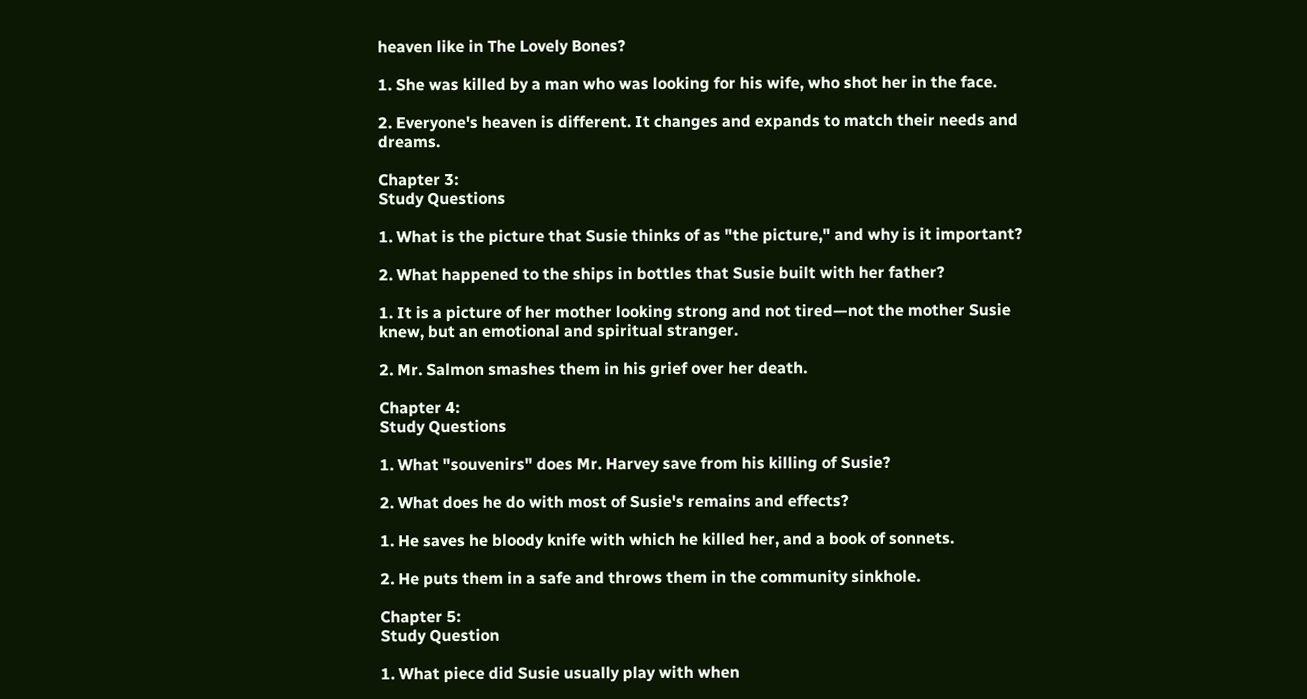heaven like in The Lovely Bones?

1. She was killed by a man who was looking for his wife, who shot her in the face.

2. Everyone's heaven is different. It changes and expands to match their needs and dreams.

Chapter 3:
Study Questions

1. What is the picture that Susie thinks of as "the picture," and why is it important?

2. What happened to the ships in bottles that Susie built with her father?

1. It is a picture of her mother looking strong and not tired—not the mother Susie knew, but an emotional and spiritual stranger.

2. Mr. Salmon smashes them in his grief over her death.

Chapter 4:
Study Questions

1. What "souvenirs" does Mr. Harvey save from his killing of Susie?

2. What does he do with most of Susie's remains and effects?

1. He saves he bloody knife with which he killed her, and a book of sonnets.

2. He puts them in a safe and throws them in the community sinkhole.

Chapter 5:
Study Question

1. What piece did Susie usually play with when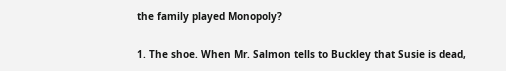the family played Monopoly?

1. The shoe. When Mr. Salmon tells to Buckley that Susie is dead,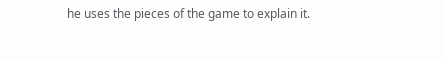he uses the pieces of the game to explain it.